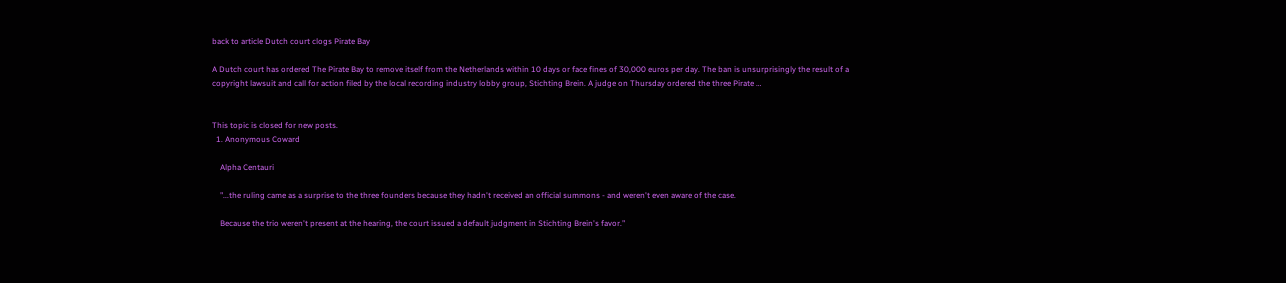back to article Dutch court clogs Pirate Bay

A Dutch court has ordered The Pirate Bay to remove itself from the Netherlands within 10 days or face fines of 30,000 euros per day. The ban is unsurprisingly the result of a copyright lawsuit and call for action filed by the local recording industry lobby group, Stichting Brein. A judge on Thursday ordered the three Pirate …


This topic is closed for new posts.
  1. Anonymous Coward

    Alpha Centauri

    "...the ruling came as a surprise to the three founders because they hadn't received an official summons - and weren't even aware of the case.

    Because the trio weren't present at the hearing, the court issued a default judgment in Stichting Brein's favor."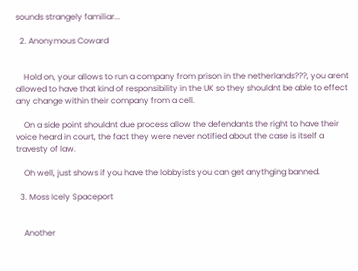sounds strangely familiar...

  2. Anonymous Coward


    Hold on, your allows to run a company from prison in the netherlands???, you arent allowed to have that kind of responsibility in the UK so they shouldnt be able to effect any change within their company from a cell.

    On a side point shouldnt due process allow the defendants the right to have their voice heard in court, the fact they were never notified about the case is itself a travesty of law.

    Oh well, just shows if you have the lobbyists you can get anythging banned.

  3. Moss Icely Spaceport


    Another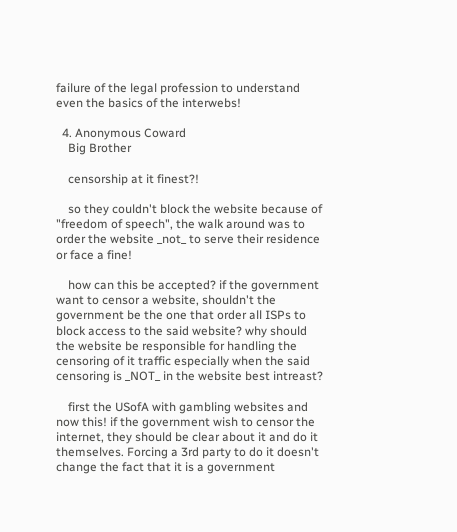failure of the legal profession to understand even the basics of the interwebs!

  4. Anonymous Coward
    Big Brother

    censorship at it finest?!

    so they couldn't block the website because of "freedom of speech", the walk around was to order the website _not_ to serve their residence or face a fine!

    how can this be accepted? if the government want to censor a website, shouldn't the government be the one that order all ISPs to block access to the said website? why should the website be responsible for handling the censoring of it traffic especially when the said censoring is _NOT_ in the website best intreast?

    first the USofA with gambling websites and now this! if the government wish to censor the internet, they should be clear about it and do it themselves. Forcing a 3rd party to do it doesn't change the fact that it is a government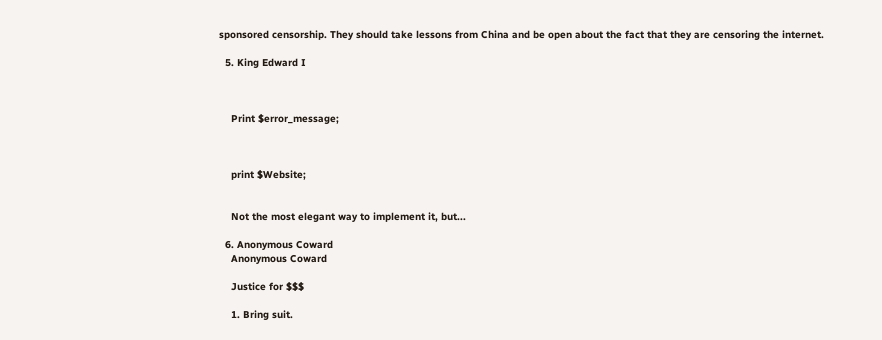sponsored censorship. They should take lessons from China and be open about the fact that they are censoring the internet.

  5. King Edward I



    Print $error_message;



    print $Website;


    Not the most elegant way to implement it, but...

  6. Anonymous Coward
    Anonymous Coward

    Justice for $$$

    1. Bring suit.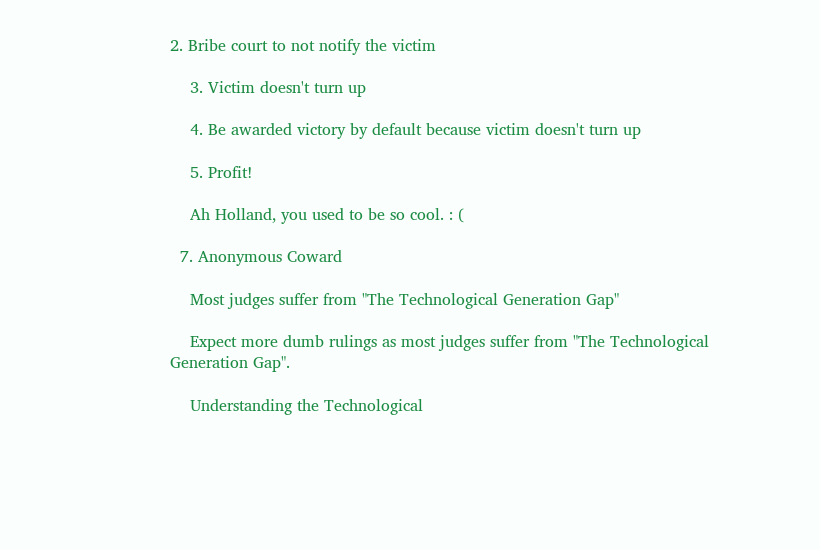2. Bribe court to not notify the victim

    3. Victim doesn't turn up

    4. Be awarded victory by default because victim doesn't turn up

    5. Profit!

    Ah Holland, you used to be so cool. : (

  7. Anonymous Coward

    Most judges suffer from "The Technological Generation Gap"

    Expect more dumb rulings as most judges suffer from "The Technological Generation Gap".

    Understanding the Technological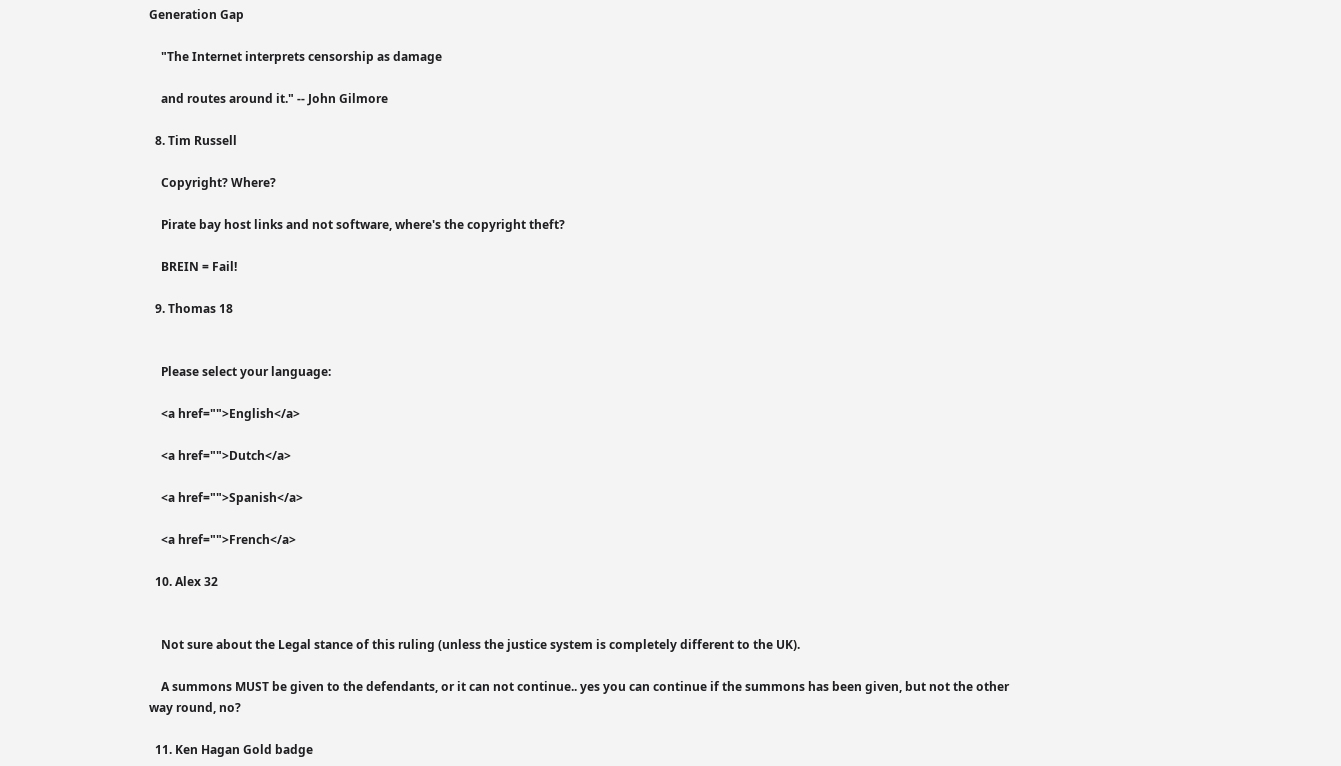Generation Gap

    "The Internet interprets censorship as damage

    and routes around it." -- John Gilmore

  8. Tim Russell

    Copyright? Where?

    Pirate bay host links and not software, where's the copyright theft?

    BREIN = Fail!

  9. Thomas 18


    Please select your language:

    <a href="">English</a>

    <a href="">Dutch</a>

    <a href="">Spanish</a>

    <a href="">French</a>

  10. Alex 32


    Not sure about the Legal stance of this ruling (unless the justice system is completely different to the UK).

    A summons MUST be given to the defendants, or it can not continue.. yes you can continue if the summons has been given, but not the other way round, no?

  11. Ken Hagan Gold badge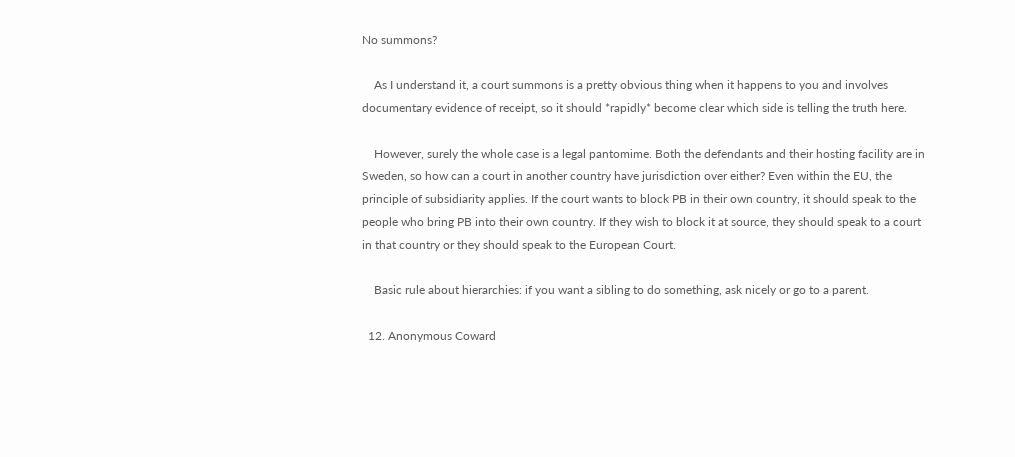No summons?

    As I understand it, a court summons is a pretty obvious thing when it happens to you and involves documentary evidence of receipt, so it should *rapidly* become clear which side is telling the truth here.

    However, surely the whole case is a legal pantomime. Both the defendants and their hosting facility are in Sweden, so how can a court in another country have jurisdiction over either? Even within the EU, the principle of subsidiarity applies. If the court wants to block PB in their own country, it should speak to the people who bring PB into their own country. If they wish to block it at source, they should speak to a court in that country or they should speak to the European Court.

    Basic rule about hierarchies: if you want a sibling to do something, ask nicely or go to a parent.

  12. Anonymous Coward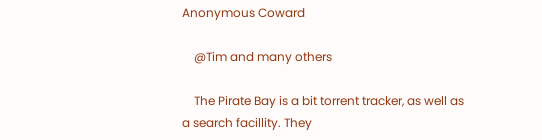Anonymous Coward

    @Tim and many others

    The Pirate Bay is a bit torrent tracker, as well as a search facillity. They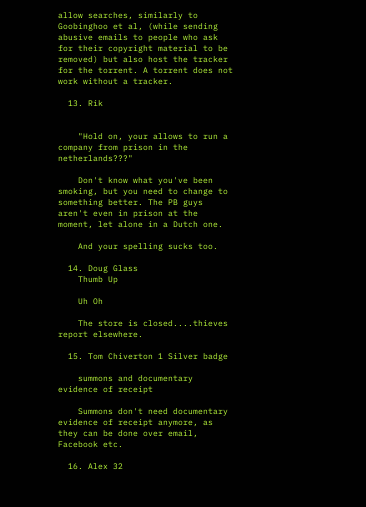allow searches, similarly to Goobinghoo et al, (while sending abusive emails to people who ask for their copyright material to be removed) but also host the tracker for the torrent. A torrent does not work without a tracker.

  13. Rik


    "Hold on, your allows to run a company from prison in the netherlands???"

    Don't know what you've been smoking, but you need to change to something better. The PB guys aren't even in prison at the moment, let alone in a Dutch one.

    And your spelling sucks too.

  14. Doug Glass
    Thumb Up

    Uh Oh

    The store is closed....thieves report elsewhere.

  15. Tom Chiverton 1 Silver badge

    summons and documentary evidence of receipt

    Summons don't need documentary evidence of receipt anymore, as they can be done over email, Facebook etc.

  16. Alex 32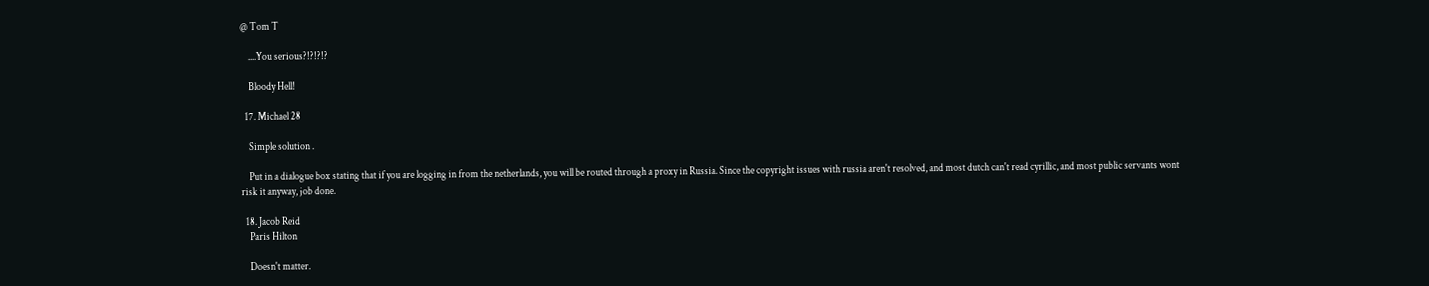@ Tom T

    ....You serious?!?!?!?

    Bloody Hell!

  17. Michael 28

    Simple solution .

    Put in a dialogue box stating that if you are logging in from the netherlands, you will be routed through a proxy in Russia. Since the copyright issues with russia aren't resolved, and most dutch can't read cyrillic, and most public servants wont risk it anyway, job done.

  18. Jacob Reid
    Paris Hilton

    Doesn't matter.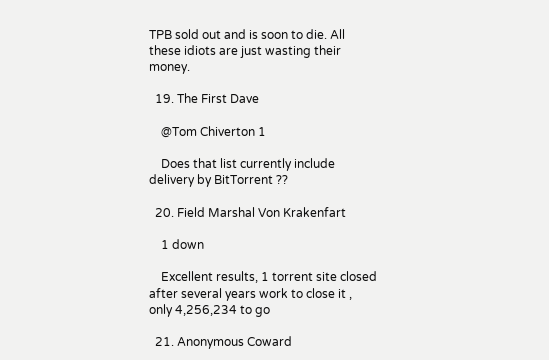TPB sold out and is soon to die. All these idiots are just wasting their money.

  19. The First Dave

    @Tom Chiverton 1

    Does that list currently include delivery by BitTorrent ??

  20. Field Marshal Von Krakenfart

    1 down

    Excellent results, 1 torrent site closed after several years work to close it , only 4,256,234 to go

  21. Anonymous Coward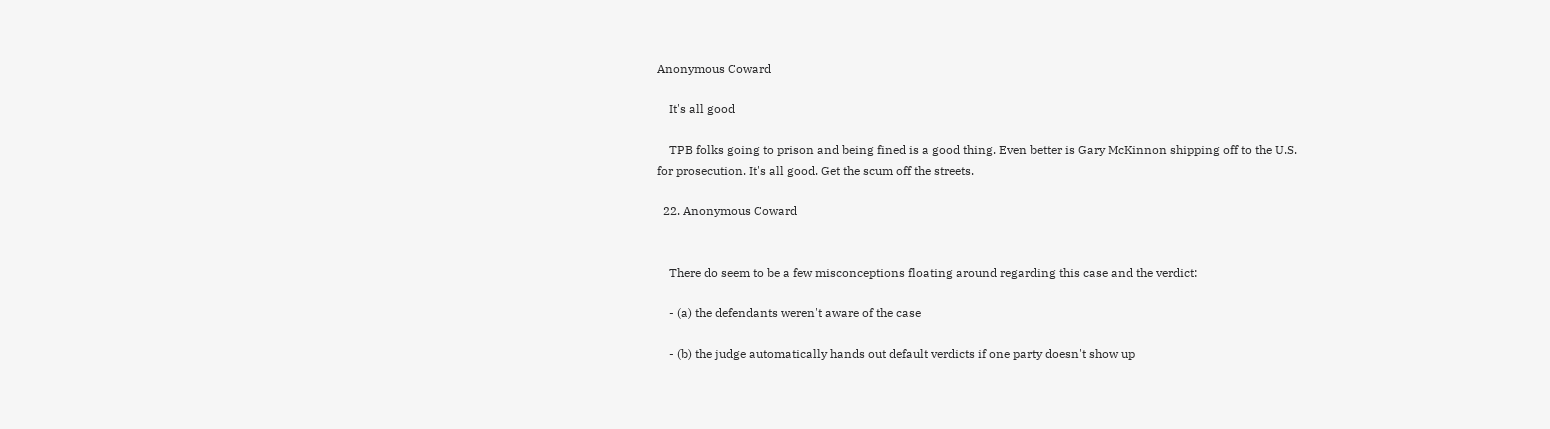Anonymous Coward

    It's all good

    TPB folks going to prison and being fined is a good thing. Even better is Gary McKinnon shipping off to the U.S. for prosecution. It's all good. Get the scum off the streets.

  22. Anonymous Coward


    There do seem to be a few misconceptions floating around regarding this case and the verdict:

    - (a) the defendants weren't aware of the case

    - (b) the judge automatically hands out default verdicts if one party doesn't show up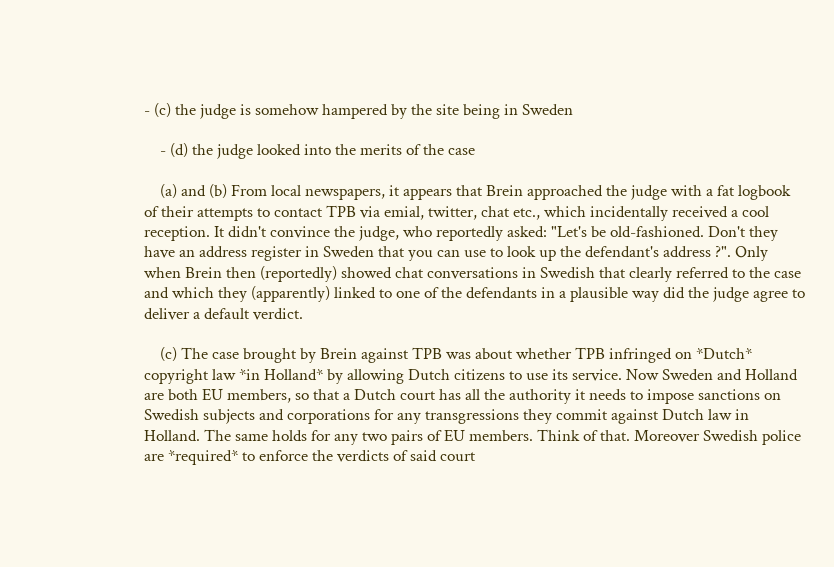- (c) the judge is somehow hampered by the site being in Sweden

    - (d) the judge looked into the merits of the case

    (a) and (b) From local newspapers, it appears that Brein approached the judge with a fat logbook of their attempts to contact TPB via emial, twitter, chat etc., which incidentally received a cool reception. It didn't convince the judge, who reportedly asked: "Let's be old-fashioned. Don't they have an address register in Sweden that you can use to look up the defendant's address ?". Only when Brein then (reportedly) showed chat conversations in Swedish that clearly referred to the case and which they (apparently) linked to one of the defendants in a plausible way did the judge agree to deliver a default verdict.

    (c) The case brought by Brein against TPB was about whether TPB infringed on *Dutch* copyright law *in Holland* by allowing Dutch citizens to use its service. Now Sweden and Holland are both EU members, so that a Dutch court has all the authority it needs to impose sanctions on Swedish subjects and corporations for any transgressions they commit against Dutch law in Holland. The same holds for any two pairs of EU members. Think of that. Moreover Swedish police are *required* to enforce the verdicts of said court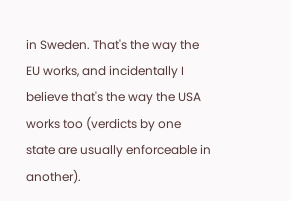in Sweden. That's the way the EU works, and incidentally I believe that's the way the USA works too (verdicts by one state are usually enforceable in another).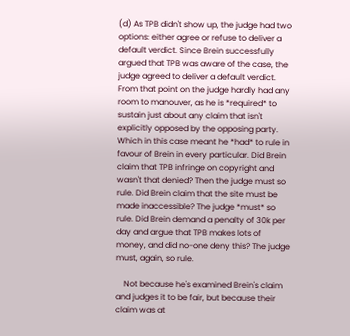(d) As TPB didn't show up, the judge had two options: either agree or refuse to deliver a default verdict. Since Brein successfully argued that TPB was aware of the case, the judge agreed to deliver a default verdict. From that point on the judge hardly had any room to manouver, as he is *required* to sustain just about any claim that isn't explicitly opposed by the opposing party. Which in this case meant he *had* to rule in favour of Brein in every particular. Did Brein claim that TPB infringe on copyright and wasn't that denied? Then the judge must so rule. Did Brein claim that the site must be made inaccessible? The judge *must* so rule. Did Brein demand a penalty of 30k per day and argue that TPB makes lots of money, and did no-one deny this? The judge must, again, so rule.

    Not because he's examined Brein's claim and judges it to be fair, but because their claim was at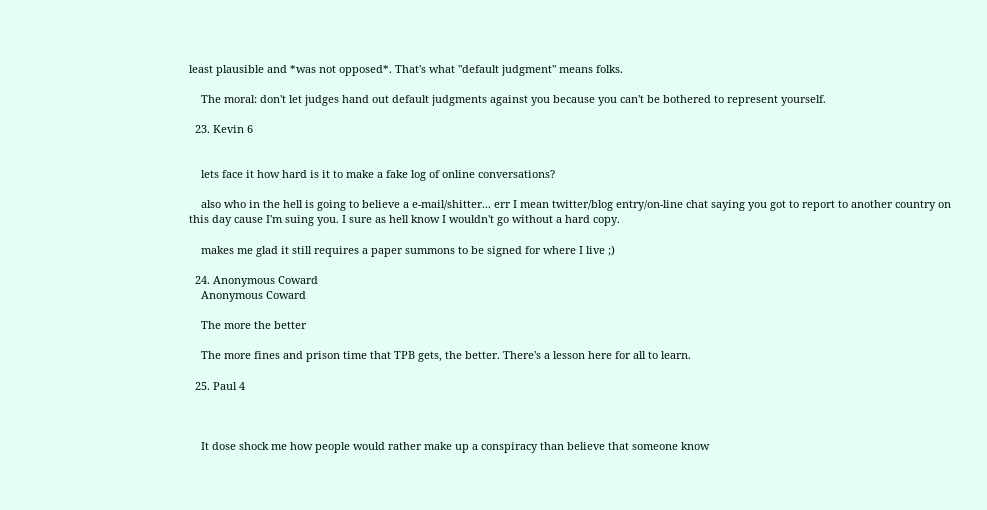least plausible and *was not opposed*. That's what "default judgment" means folks.

    The moral: don't let judges hand out default judgments against you because you can't be bothered to represent yourself.

  23. Kevin 6


    lets face it how hard is it to make a fake log of online conversations?

    also who in the hell is going to believe a e-mail/shitter... err I mean twitter/blog entry/on-line chat saying you got to report to another country on this day cause I'm suing you. I sure as hell know I wouldn't go without a hard copy.

    makes me glad it still requires a paper summons to be signed for where I live ;)

  24. Anonymous Coward
    Anonymous Coward

    The more the better

    The more fines and prison time that TPB gets, the better. There's a lesson here for all to learn.

  25. Paul 4



    It dose shock me how people would rather make up a conspiracy than believe that someone know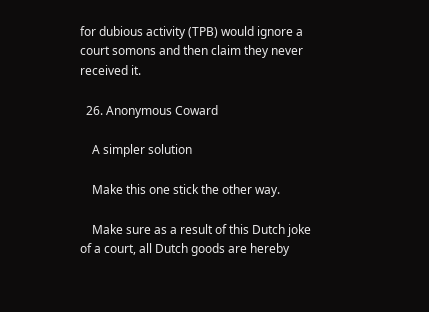for dubious activity (TPB) would ignore a court somons and then claim they never received it.

  26. Anonymous Coward

    A simpler solution

    Make this one stick the other way.

    Make sure as a result of this Dutch joke of a court, all Dutch goods are hereby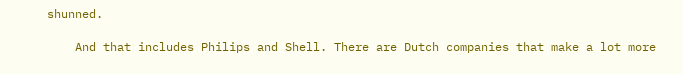shunned.

    And that includes Philips and Shell. There are Dutch companies that make a lot more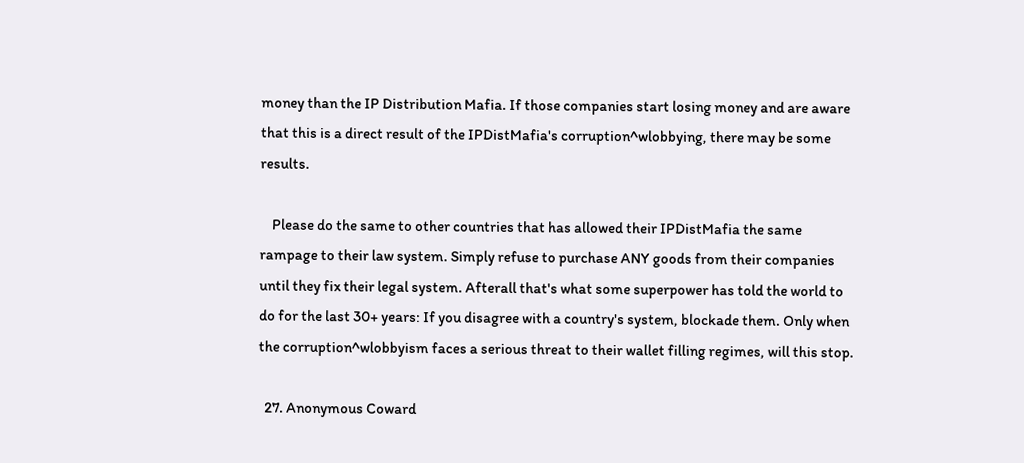money than the IP Distribution Mafia. If those companies start losing money and are aware that this is a direct result of the IPDistMafia's corruption^wlobbying, there may be some results.

    Please do the same to other countries that has allowed their IPDistMafia the same rampage to their law system. Simply refuse to purchase ANY goods from their companies until they fix their legal system. Afterall that's what some superpower has told the world to do for the last 30+ years: If you disagree with a country's system, blockade them. Only when the corruption^wlobbyism faces a serious threat to their wallet filling regimes, will this stop.

  27. Anonymous Coward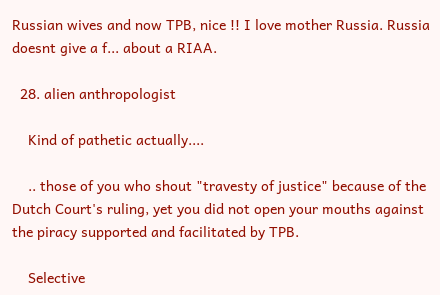Russian wives and now TPB, nice !! I love mother Russia. Russia doesnt give a f... about a RIAA.

  28. alien anthropologist

    Kind of pathetic actually....

    .. those of you who shout "travesty of justice" because of the Dutch Court's ruling, yet you did not open your mouths against the piracy supported and facilitated by TPB.

    Selective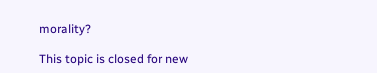morality?

This topic is closed for new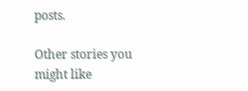posts.

Other stories you might like